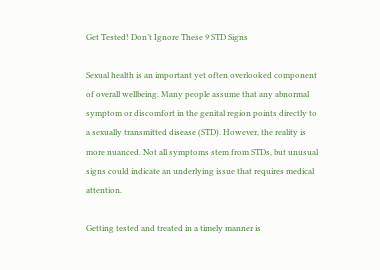Get Tested! Don’t Ignore These 9 STD Signs

Sexual health is an important yet often overlooked component of overall wellbeing. Many people assume that any abnormal symptom or discomfort in the genital region points directly to a sexually transmitted disease (STD). However, the reality is more nuanced. Not all symptoms stem from STDs, but unusual signs could indicate an underlying issue that requires medical attention.

Getting tested and treated in a timely manner is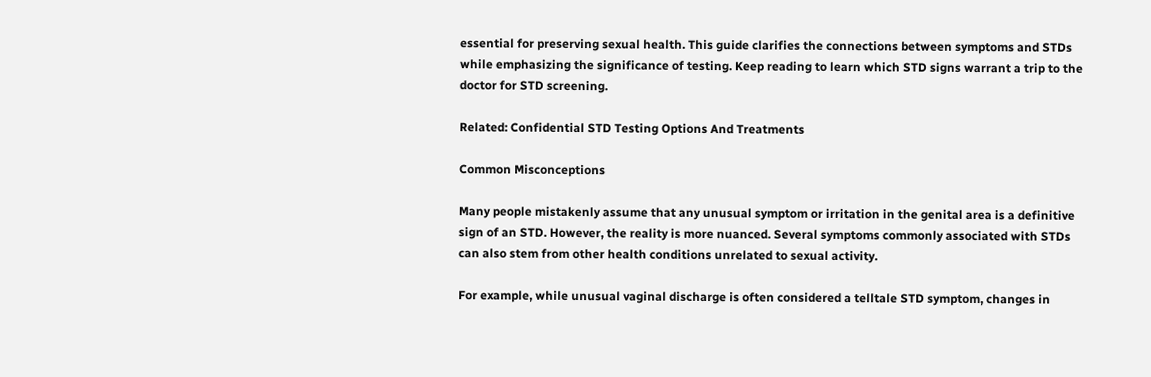essential for preserving sexual health. This guide clarifies the connections between symptoms and STDs while emphasizing the significance of testing. Keep reading to learn which STD signs warrant a trip to the doctor for STD screening.

Related: Confidential STD Testing Options And Treatments

Common Misconceptions

Many people mistakenly assume that any unusual symptom or irritation in the genital area is a definitive sign of an STD. However, the reality is more nuanced. Several symptoms commonly associated with STDs can also stem from other health conditions unrelated to sexual activity.

For example, while unusual vaginal discharge is often considered a telltale STD symptom, changes in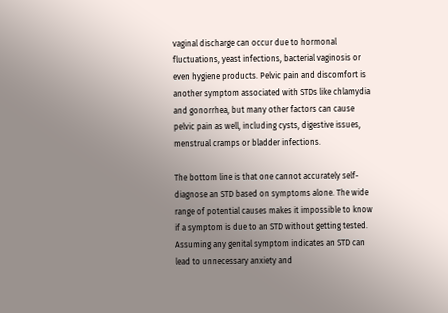vaginal discharge can occur due to hormonal fluctuations, yeast infections, bacterial vaginosis or even hygiene products. Pelvic pain and discomfort is another symptom associated with STDs like chlamydia and gonorrhea, but many other factors can cause pelvic pain as well, including cysts, digestive issues, menstrual cramps or bladder infections.

The bottom line is that one cannot accurately self-diagnose an STD based on symptoms alone. The wide range of potential causes makes it impossible to know if a symptom is due to an STD without getting tested. Assuming any genital symptom indicates an STD can lead to unnecessary anxiety and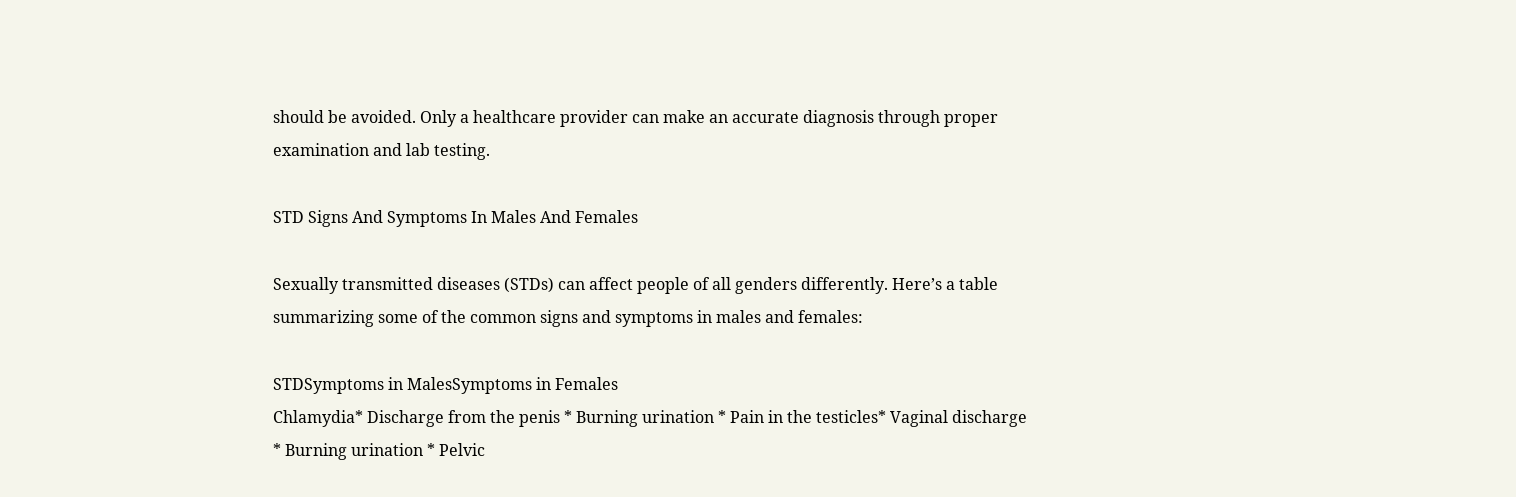should be avoided. Only a healthcare provider can make an accurate diagnosis through proper examination and lab testing.

STD Signs And Symptoms In Males And Females

Sexually transmitted diseases (STDs) can affect people of all genders differently. Here’s a table summarizing some of the common signs and symptoms in males and females:

STDSymptoms in MalesSymptoms in Females
Chlamydia* Discharge from the penis * Burning urination * Pain in the testicles* Vaginal discharge * Burning urination * Pelvic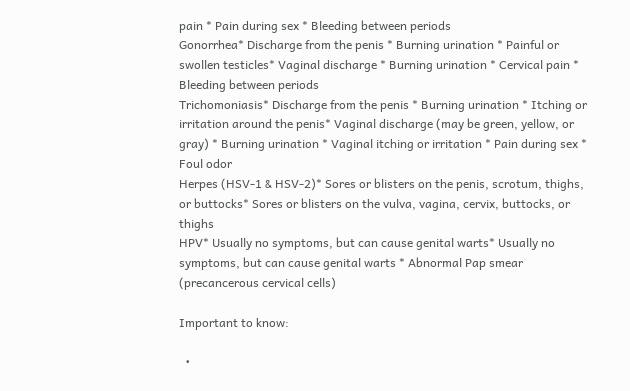pain * Pain during sex * Bleeding between periods
Gonorrhea* Discharge from the penis * Burning urination * Painful or swollen testicles* Vaginal discharge * Burning urination * Cervical pain * Bleeding between periods
Trichomoniasis* Discharge from the penis * Burning urination * Itching or irritation around the penis* Vaginal discharge (may be green, yellow, or gray) * Burning urination * Vaginal itching or irritation * Pain during sex * Foul odor
Herpes (HSV-1 & HSV-2)* Sores or blisters on the penis, scrotum, thighs, or buttocks* Sores or blisters on the vulva, vagina, cervix, buttocks, or thighs
HPV* Usually no symptoms, but can cause genital warts* Usually no symptoms, but can cause genital warts * Abnormal Pap smear (precancerous cervical cells)

Important to know:

  •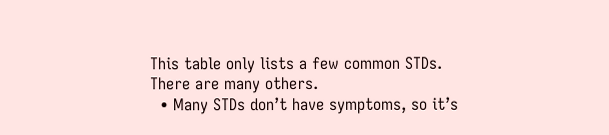This table only lists a few common STDs. There are many others.
  • Many STDs don’t have symptoms, so it’s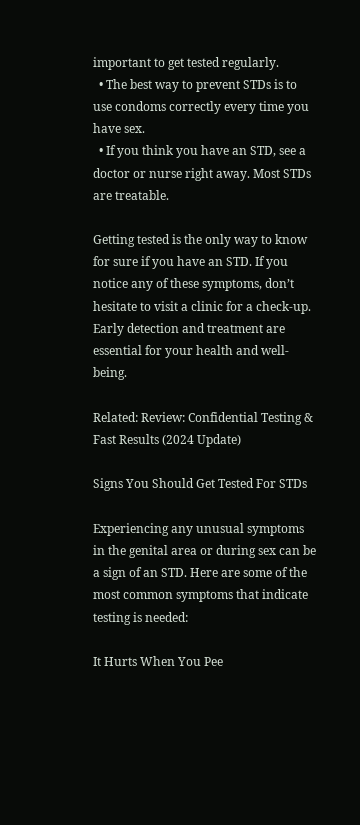important to get tested regularly.
  • The best way to prevent STDs is to use condoms correctly every time you have sex.
  • If you think you have an STD, see a doctor or nurse right away. Most STDs are treatable.

Getting tested is the only way to know for sure if you have an STD. If you notice any of these symptoms, don’t hesitate to visit a clinic for a check-up. Early detection and treatment are essential for your health and well-being.

Related: Review: Confidential Testing & Fast Results (2024 Update)

Signs You Should Get Tested For STDs

Experiencing any unusual symptoms in the genital area or during sex can be a sign of an STD. Here are some of the most common symptoms that indicate testing is needed:

It Hurts When You Pee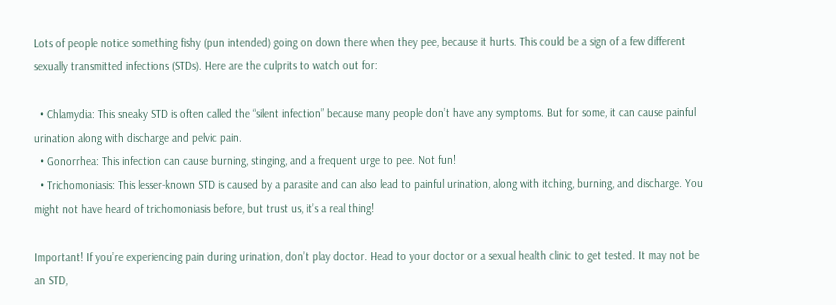Lots of people notice something fishy (pun intended) going on down there when they pee, because it hurts. This could be a sign of a few different sexually transmitted infections (STDs). Here are the culprits to watch out for:

  • Chlamydia: This sneaky STD is often called the “silent infection” because many people don’t have any symptoms. But for some, it can cause painful urination along with discharge and pelvic pain.
  • Gonorrhea: This infection can cause burning, stinging, and a frequent urge to pee. Not fun!
  • Trichomoniasis: This lesser-known STD is caused by a parasite and can also lead to painful urination, along with itching, burning, and discharge. You might not have heard of trichomoniasis before, but trust us, it’s a real thing!

Important! If you’re experiencing pain during urination, don’t play doctor. Head to your doctor or a sexual health clinic to get tested. It may not be an STD,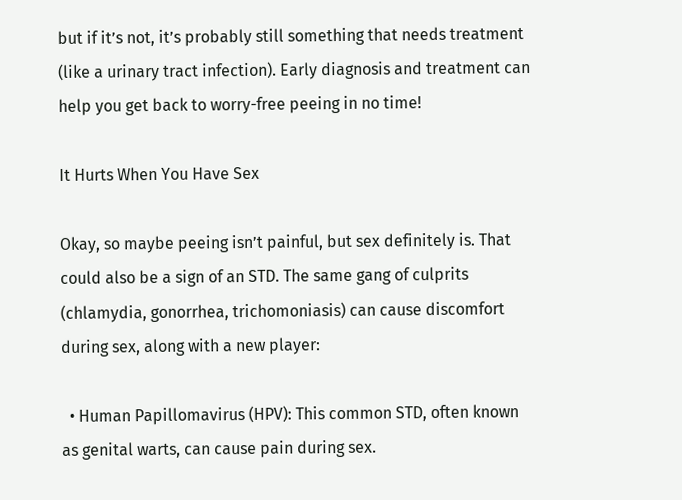but if it’s not, it’s probably still something that needs treatment (like a urinary tract infection). Early diagnosis and treatment can help you get back to worry-free peeing in no time!

It Hurts When You Have Sex

Okay, so maybe peeing isn’t painful, but sex definitely is. That could also be a sign of an STD. The same gang of culprits (chlamydia, gonorrhea, trichomoniasis) can cause discomfort during sex, along with a new player:

  • Human Papillomavirus (HPV): This common STD, often known as genital warts, can cause pain during sex.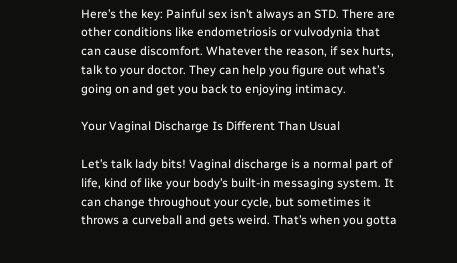Here’s the key: Painful sex isn’t always an STD. There are other conditions like endometriosis or vulvodynia that can cause discomfort. Whatever the reason, if sex hurts, talk to your doctor. They can help you figure out what’s going on and get you back to enjoying intimacy.

Your Vaginal Discharge Is Different Than Usual

Let’s talk lady bits! Vaginal discharge is a normal part of life, kind of like your body’s built-in messaging system. It can change throughout your cycle, but sometimes it throws a curveball and gets weird. That’s when you gotta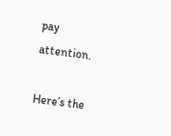pay attention.

Here’s the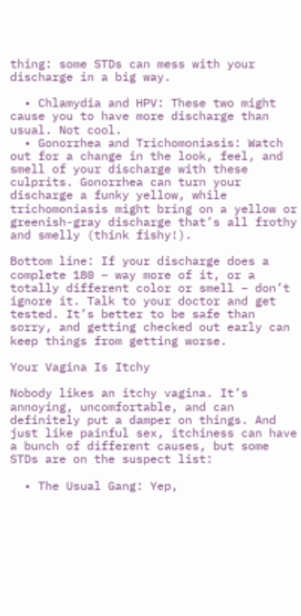thing: some STDs can mess with your discharge in a big way.

  • Chlamydia and HPV: These two might cause you to have more discharge than usual. Not cool.
  • Gonorrhea and Trichomoniasis: Watch out for a change in the look, feel, and smell of your discharge with these culprits. Gonorrhea can turn your discharge a funky yellow, while trichomoniasis might bring on a yellow or greenish-gray discharge that’s all frothy and smelly (think fishy!).

Bottom line: If your discharge does a complete 180 – way more of it, or a totally different color or smell – don’t ignore it. Talk to your doctor and get tested. It’s better to be safe than sorry, and getting checked out early can keep things from getting worse.

Your Vagina Is Itchy

Nobody likes an itchy vagina. It’s annoying, uncomfortable, and can definitely put a damper on things. And just like painful sex, itchiness can have a bunch of different causes, but some STDs are on the suspect list:

  • The Usual Gang: Yep,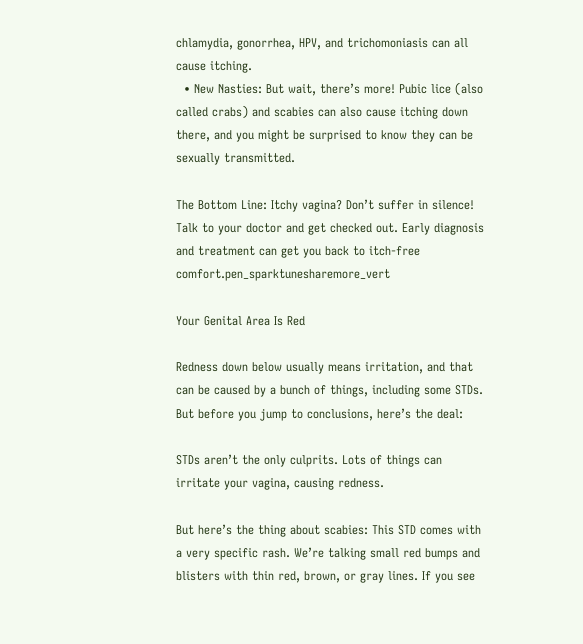chlamydia, gonorrhea, HPV, and trichomoniasis can all cause itching.
  • New Nasties: But wait, there’s more! Pubic lice (also called crabs) and scabies can also cause itching down there, and you might be surprised to know they can be sexually transmitted.

The Bottom Line: Itchy vagina? Don’t suffer in silence! Talk to your doctor and get checked out. Early diagnosis and treatment can get you back to itch-free comfort.pen_sparktunesharemore_vert

Your Genital Area Is Red

Redness down below usually means irritation, and that can be caused by a bunch of things, including some STDs. But before you jump to conclusions, here’s the deal:

STDs aren’t the only culprits. Lots of things can irritate your vagina, causing redness.

But here’s the thing about scabies: This STD comes with a very specific rash. We’re talking small red bumps and blisters with thin red, brown, or gray lines. If you see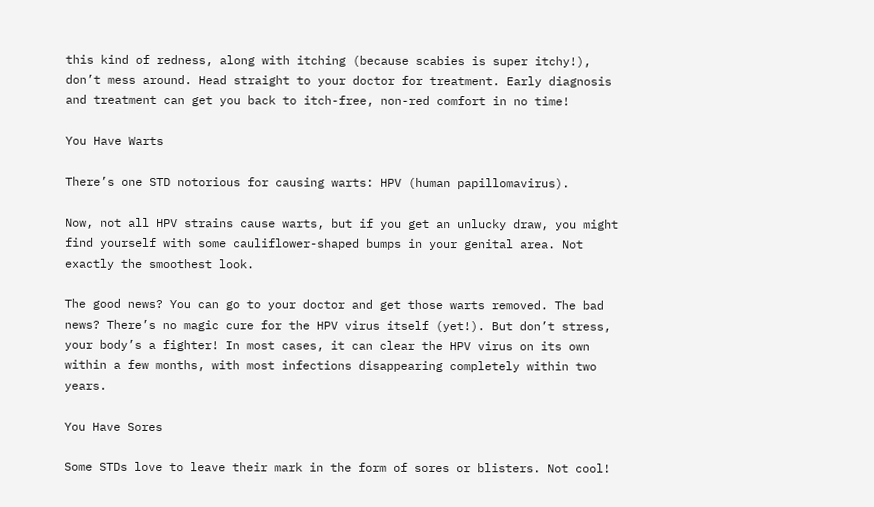this kind of redness, along with itching (because scabies is super itchy!), don’t mess around. Head straight to your doctor for treatment. Early diagnosis and treatment can get you back to itch-free, non-red comfort in no time!

You Have Warts

There’s one STD notorious for causing warts: HPV (human papillomavirus).

Now, not all HPV strains cause warts, but if you get an unlucky draw, you might find yourself with some cauliflower-shaped bumps in your genital area. Not exactly the smoothest look.

The good news? You can go to your doctor and get those warts removed. The bad news? There’s no magic cure for the HPV virus itself (yet!). But don’t stress, your body’s a fighter! In most cases, it can clear the HPV virus on its own within a few months, with most infections disappearing completely within two years.

You Have Sores

Some STDs love to leave their mark in the form of sores or blisters. Not cool!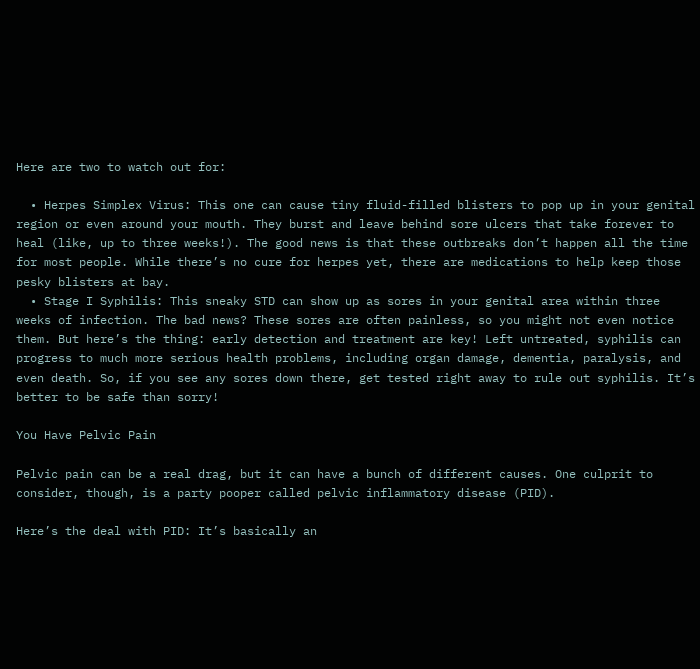Here are two to watch out for:

  • Herpes Simplex Virus: This one can cause tiny fluid-filled blisters to pop up in your genital region or even around your mouth. They burst and leave behind sore ulcers that take forever to heal (like, up to three weeks!). The good news is that these outbreaks don’t happen all the time for most people. While there’s no cure for herpes yet, there are medications to help keep those pesky blisters at bay.
  • Stage I Syphilis: This sneaky STD can show up as sores in your genital area within three weeks of infection. The bad news? These sores are often painless, so you might not even notice them. But here’s the thing: early detection and treatment are key! Left untreated, syphilis can progress to much more serious health problems, including organ damage, dementia, paralysis, and even death. So, if you see any sores down there, get tested right away to rule out syphilis. It’s better to be safe than sorry!

You Have Pelvic Pain

Pelvic pain can be a real drag, but it can have a bunch of different causes. One culprit to consider, though, is a party pooper called pelvic inflammatory disease (PID).

Here’s the deal with PID: It’s basically an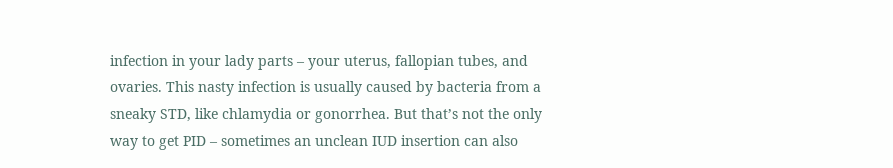infection in your lady parts – your uterus, fallopian tubes, and ovaries. This nasty infection is usually caused by bacteria from a sneaky STD, like chlamydia or gonorrhea. But that’s not the only way to get PID – sometimes an unclean IUD insertion can also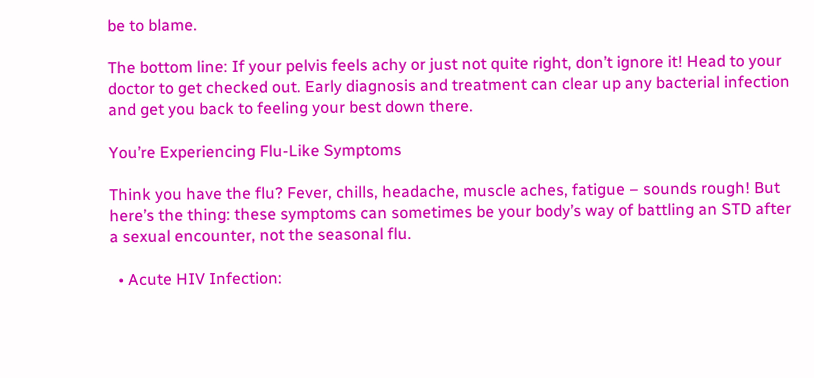be to blame.

The bottom line: If your pelvis feels achy or just not quite right, don’t ignore it! Head to your doctor to get checked out. Early diagnosis and treatment can clear up any bacterial infection and get you back to feeling your best down there.

You’re Experiencing Flu-Like Symptoms

Think you have the flu? Fever, chills, headache, muscle aches, fatigue – sounds rough! But here’s the thing: these symptoms can sometimes be your body’s way of battling an STD after a sexual encounter, not the seasonal flu.

  • Acute HIV Infection: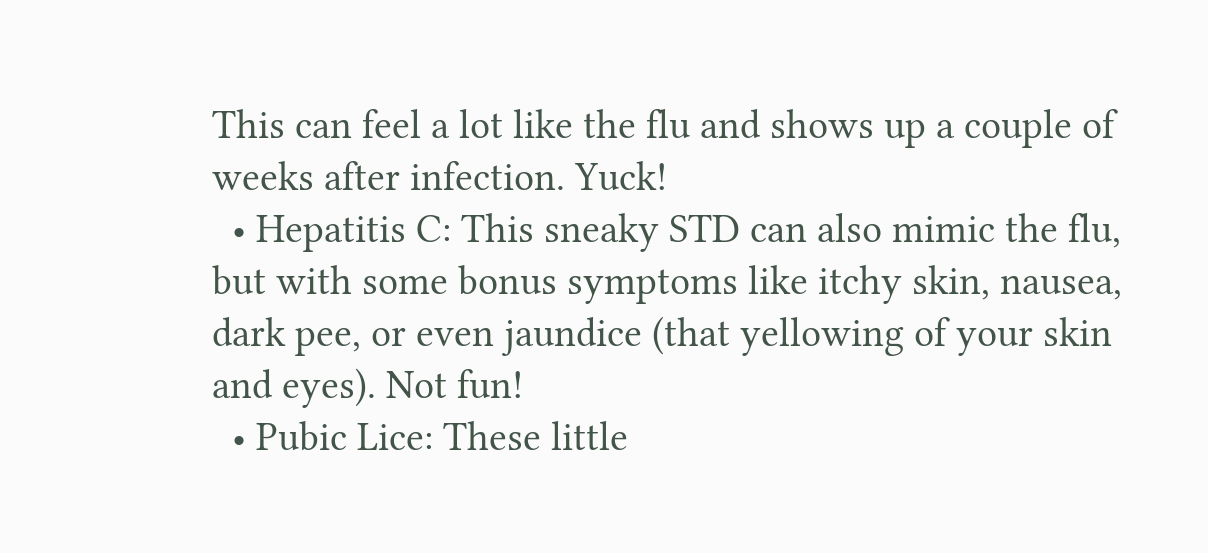This can feel a lot like the flu and shows up a couple of weeks after infection. Yuck!
  • Hepatitis C: This sneaky STD can also mimic the flu, but with some bonus symptoms like itchy skin, nausea, dark pee, or even jaundice (that yellowing of your skin and eyes). Not fun!
  • Pubic Lice: These little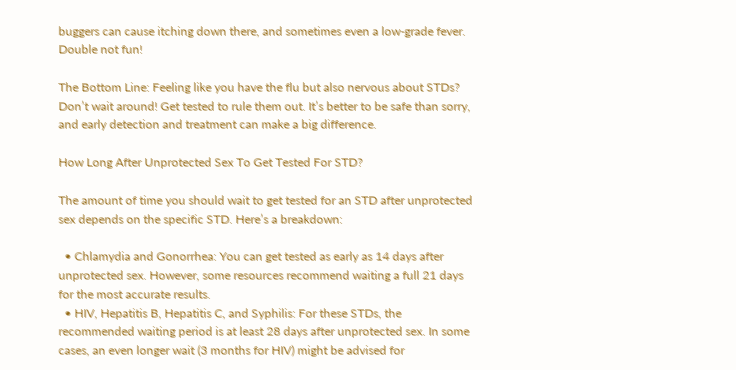buggers can cause itching down there, and sometimes even a low-grade fever. Double not fun!

The Bottom Line: Feeling like you have the flu but also nervous about STDs? Don’t wait around! Get tested to rule them out. It’s better to be safe than sorry, and early detection and treatment can make a big difference.

How Long After Unprotected Sex To Get Tested For STD?

The amount of time you should wait to get tested for an STD after unprotected sex depends on the specific STD. Here’s a breakdown:

  • Chlamydia and Gonorrhea: You can get tested as early as 14 days after unprotected sex. However, some resources recommend waiting a full 21 days for the most accurate results.
  • HIV, Hepatitis B, Hepatitis C, and Syphilis: For these STDs, the recommended waiting period is at least 28 days after unprotected sex. In some cases, an even longer wait (3 months for HIV) might be advised for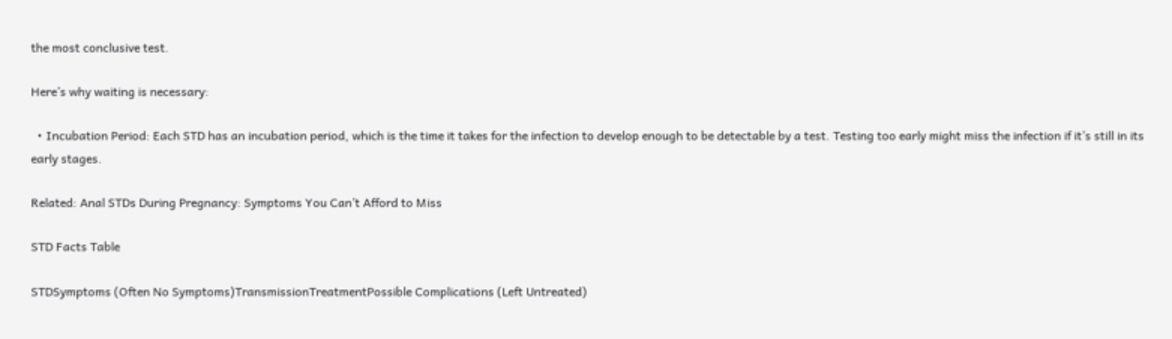the most conclusive test.

Here’s why waiting is necessary:

  • Incubation Period: Each STD has an incubation period, which is the time it takes for the infection to develop enough to be detectable by a test. Testing too early might miss the infection if it’s still in its early stages.

Related: Anal STDs During Pregnancy: Symptoms You Can’t Afford to Miss

STD Facts Table

STDSymptoms (Often No Symptoms)TransmissionTreatmentPossible Complications (Left Untreated)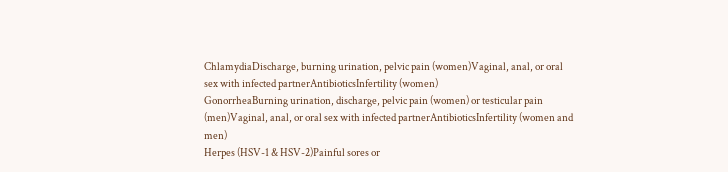ChlamydiaDischarge, burning urination, pelvic pain (women)Vaginal, anal, or oral sex with infected partnerAntibioticsInfertility (women)
GonorrheaBurning urination, discharge, pelvic pain (women) or testicular pain (men)Vaginal, anal, or oral sex with infected partnerAntibioticsInfertility (women and men)
Herpes (HSV-1 & HSV-2)Painful sores or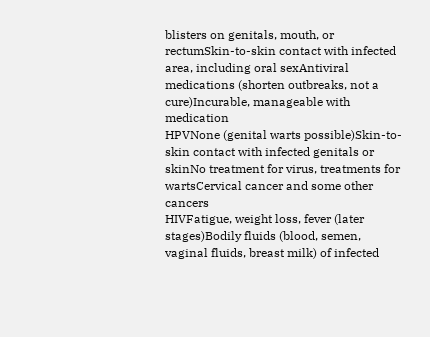blisters on genitals, mouth, or rectumSkin-to-skin contact with infected area, including oral sexAntiviral medications (shorten outbreaks, not a cure)Incurable, manageable with medication
HPVNone (genital warts possible)Skin-to-skin contact with infected genitals or skinNo treatment for virus, treatments for wartsCervical cancer and some other cancers
HIVFatigue, weight loss, fever (later stages)Bodily fluids (blood, semen, vaginal fluids, breast milk) of infected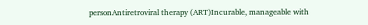personAntiretroviral therapy (ART)Incurable, manageable with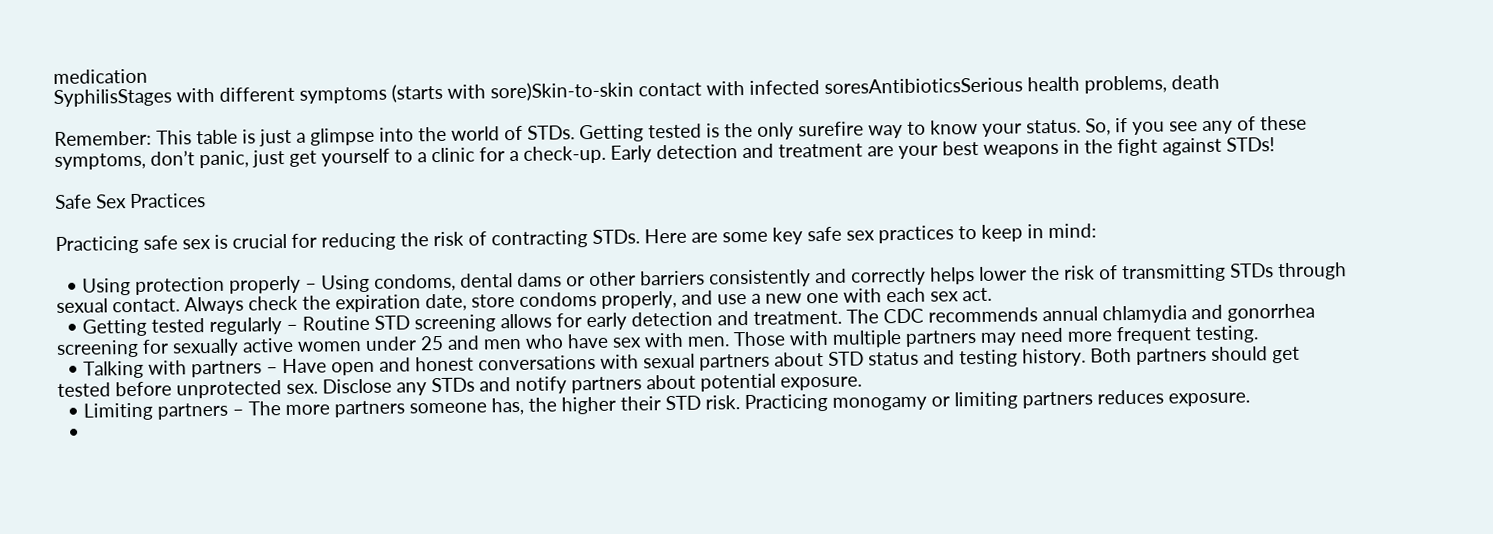medication
SyphilisStages with different symptoms (starts with sore)Skin-to-skin contact with infected soresAntibioticsSerious health problems, death

Remember: This table is just a glimpse into the world of STDs. Getting tested is the only surefire way to know your status. So, if you see any of these symptoms, don’t panic, just get yourself to a clinic for a check-up. Early detection and treatment are your best weapons in the fight against STDs!

Safe Sex Practices

Practicing safe sex is crucial for reducing the risk of contracting STDs. Here are some key safe sex practices to keep in mind:

  • Using protection properly – Using condoms, dental dams or other barriers consistently and correctly helps lower the risk of transmitting STDs through sexual contact. Always check the expiration date, store condoms properly, and use a new one with each sex act.
  • Getting tested regularly – Routine STD screening allows for early detection and treatment. The CDC recommends annual chlamydia and gonorrhea screening for sexually active women under 25 and men who have sex with men. Those with multiple partners may need more frequent testing.
  • Talking with partners – Have open and honest conversations with sexual partners about STD status and testing history. Both partners should get tested before unprotected sex. Disclose any STDs and notify partners about potential exposure.
  • Limiting partners – The more partners someone has, the higher their STD risk. Practicing monogamy or limiting partners reduces exposure.
  •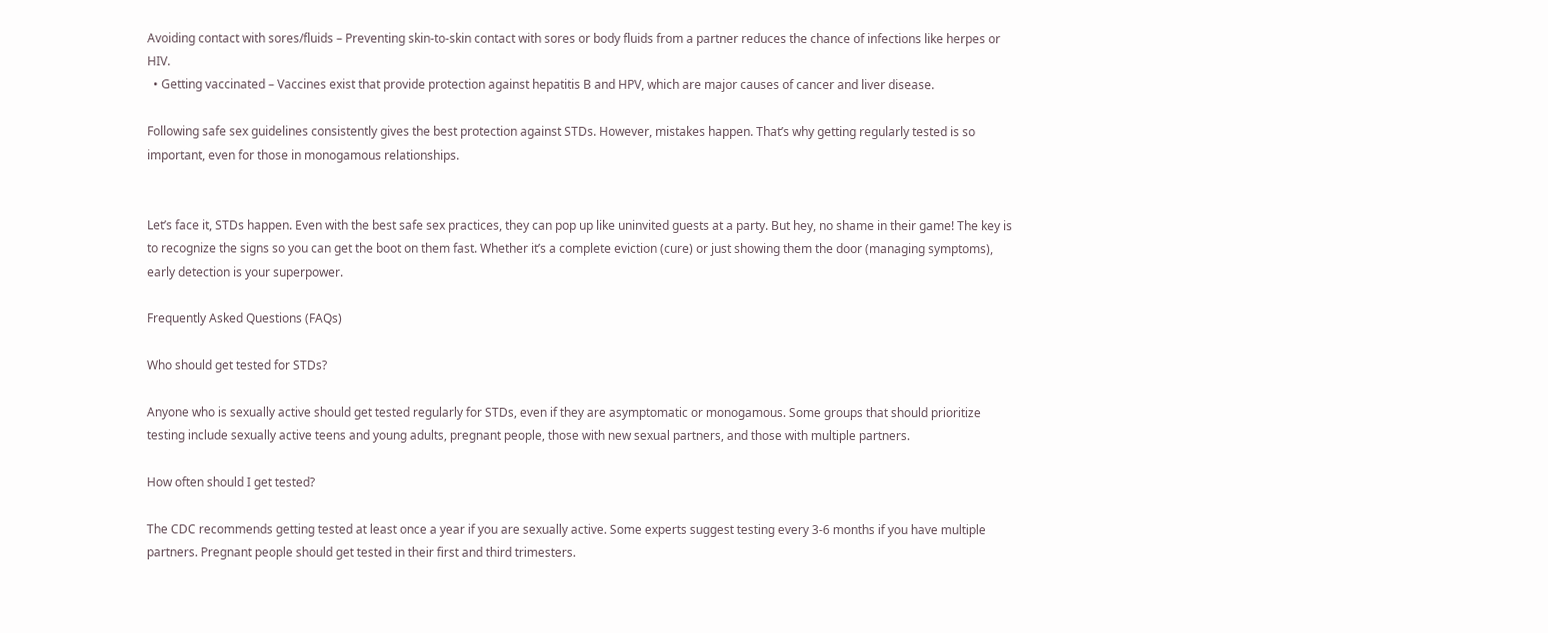Avoiding contact with sores/fluids – Preventing skin-to-skin contact with sores or body fluids from a partner reduces the chance of infections like herpes or HIV.
  • Getting vaccinated – Vaccines exist that provide protection against hepatitis B and HPV, which are major causes of cancer and liver disease.

Following safe sex guidelines consistently gives the best protection against STDs. However, mistakes happen. That’s why getting regularly tested is so important, even for those in monogamous relationships.


Let’s face it, STDs happen. Even with the best safe sex practices, they can pop up like uninvited guests at a party. But hey, no shame in their game! The key is to recognize the signs so you can get the boot on them fast. Whether it’s a complete eviction (cure) or just showing them the door (managing symptoms), early detection is your superpower.

Frequently Asked Questions (FAQs)

Who should get tested for STDs?

Anyone who is sexually active should get tested regularly for STDs, even if they are asymptomatic or monogamous. Some groups that should prioritize testing include sexually active teens and young adults, pregnant people, those with new sexual partners, and those with multiple partners.

How often should I get tested?

The CDC recommends getting tested at least once a year if you are sexually active. Some experts suggest testing every 3-6 months if you have multiple partners. Pregnant people should get tested in their first and third trimesters.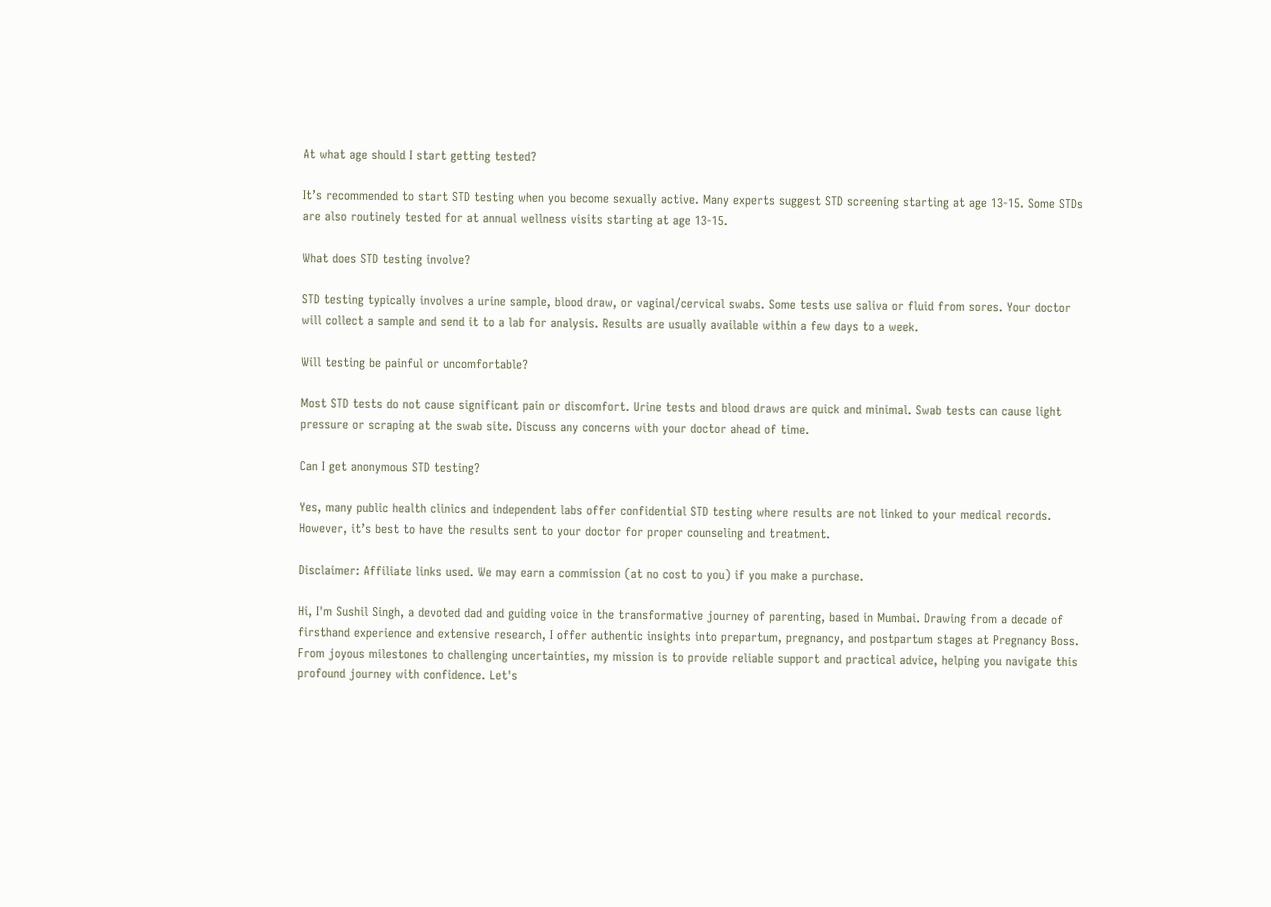At what age should I start getting tested?

It’s recommended to start STD testing when you become sexually active. Many experts suggest STD screening starting at age 13-15. Some STDs are also routinely tested for at annual wellness visits starting at age 13-15.

What does STD testing involve?

STD testing typically involves a urine sample, blood draw, or vaginal/cervical swabs. Some tests use saliva or fluid from sores. Your doctor will collect a sample and send it to a lab for analysis. Results are usually available within a few days to a week.

Will testing be painful or uncomfortable?

Most STD tests do not cause significant pain or discomfort. Urine tests and blood draws are quick and minimal. Swab tests can cause light pressure or scraping at the swab site. Discuss any concerns with your doctor ahead of time.

Can I get anonymous STD testing?

Yes, many public health clinics and independent labs offer confidential STD testing where results are not linked to your medical records. However, it’s best to have the results sent to your doctor for proper counseling and treatment.

Disclaimer: Affiliate links used. We may earn a commission (at no cost to you) if you make a purchase.

Hi, I'm Sushil Singh, a devoted dad and guiding voice in the transformative journey of parenting, based in Mumbai. Drawing from a decade of firsthand experience and extensive research, I offer authentic insights into prepartum, pregnancy, and postpartum stages at Pregnancy Boss. From joyous milestones to challenging uncertainties, my mission is to provide reliable support and practical advice, helping you navigate this profound journey with confidence. Let's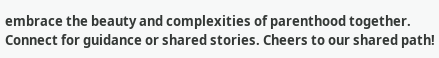embrace the beauty and complexities of parenthood together. Connect for guidance or shared stories. Cheers to our shared path!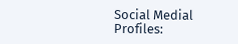Social Medial Profiles: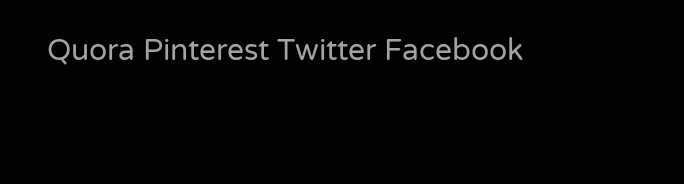Quora Pinterest Twitter Facebook